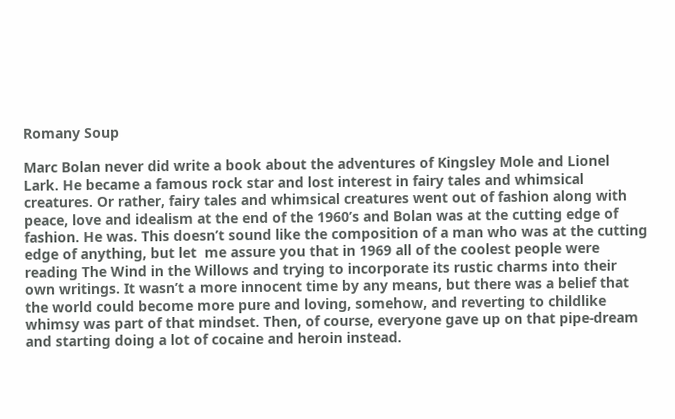Romany Soup

Marc Bolan never did write a book about the adventures of Kingsley Mole and Lionel Lark. He became a famous rock star and lost interest in fairy tales and whimsical creatures. Or rather, fairy tales and whimsical creatures went out of fashion along with peace, love and idealism at the end of the 1960’s and Bolan was at the cutting edge of fashion. He was. This doesn’t sound like the composition of a man who was at the cutting edge of anything, but let  me assure you that in 1969 all of the coolest people were reading The Wind in the Willows and trying to incorporate its rustic charms into their own writings. It wasn’t a more innocent time by any means, but there was a belief that the world could become more pure and loving, somehow, and reverting to childlike whimsy was part of that mindset. Then, of course, everyone gave up on that pipe-dream and starting doing a lot of cocaine and heroin instead.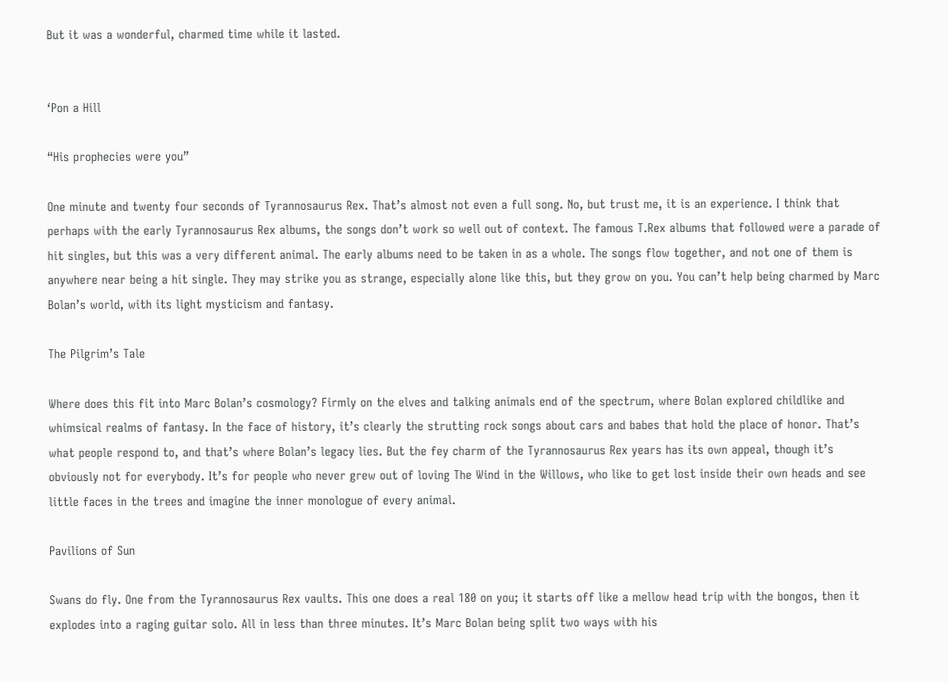But it was a wonderful, charmed time while it lasted.


‘Pon a Hill

“His prophecies were you”

One minute and twenty four seconds of Tyrannosaurus Rex. That’s almost not even a full song. No, but trust me, it is an experience. I think that perhaps with the early Tyrannosaurus Rex albums, the songs don’t work so well out of context. The famous T.Rex albums that followed were a parade of hit singles, but this was a very different animal. The early albums need to be taken in as a whole. The songs flow together, and not one of them is anywhere near being a hit single. They may strike you as strange, especially alone like this, but they grow on you. You can’t help being charmed by Marc Bolan’s world, with its light mysticism and fantasy.

The Pilgrim’s Tale

Where does this fit into Marc Bolan’s cosmology? Firmly on the elves and talking animals end of the spectrum, where Bolan explored childlike and whimsical realms of fantasy. In the face of history, it’s clearly the strutting rock songs about cars and babes that hold the place of honor. That’s what people respond to, and that’s where Bolan’s legacy lies. But the fey charm of the Tyrannosaurus Rex years has its own appeal, though it’s obviously not for everybody. It’s for people who never grew out of loving The Wind in the Willows, who like to get lost inside their own heads and see little faces in the trees and imagine the inner monologue of every animal.

Pavilions of Sun

Swans do fly. One from the Tyrannosaurus Rex vaults. This one does a real 180 on you; it starts off like a mellow head trip with the bongos, then it explodes into a raging guitar solo. All in less than three minutes. It’s Marc Bolan being split two ways with his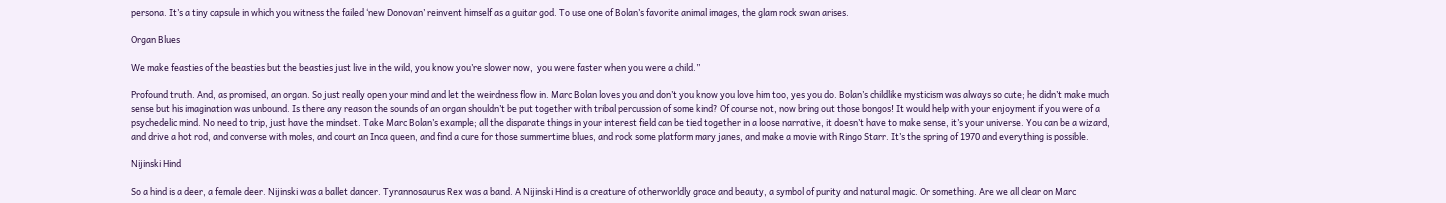persona. It’s a tiny capsule in which you witness the failed ‘new Donovan’ reinvent himself as a guitar god. To use one of Bolan’s favorite animal images, the glam rock swan arises.

Organ Blues

We make feasties of the beasties but the beasties just live in the wild, you know you’re slower now,  you were faster when you were a child.”

Profound truth. And, as promised, an organ. So just really open your mind and let the weirdness flow in. Marc Bolan loves you and don’t you know you love him too, yes you do. Bolan’s childlike mysticism was always so cute; he didn’t make much sense but his imagination was unbound. Is there any reason the sounds of an organ shouldn’t be put together with tribal percussion of some kind? Of course not, now bring out those bongos! It would help with your enjoyment if you were of a psychedelic mind. No need to trip, just have the mindset. Take Marc Bolan’s example; all the disparate things in your interest field can be tied together in a loose narrative, it doesn’t have to make sense, it’s your universe. You can be a wizard, and drive a hot rod, and converse with moles, and court an Inca queen, and find a cure for those summertime blues, and rock some platform mary janes, and make a movie with Ringo Starr. It’s the spring of 1970 and everything is possible.

Nijinski Hind

So a hind is a deer, a female deer. Nijinski was a ballet dancer. Tyrannosaurus Rex was a band. A Nijinski Hind is a creature of otherworldly grace and beauty, a symbol of purity and natural magic. Or something. Are we all clear on Marc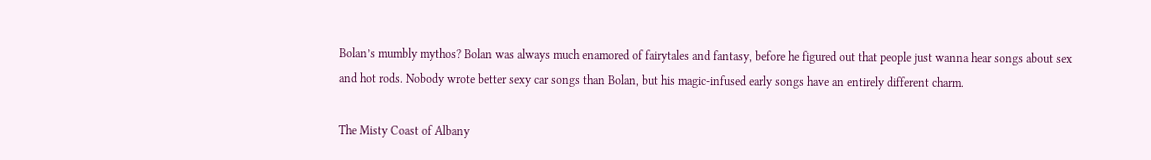Bolan’s mumbly mythos? Bolan was always much enamored of fairytales and fantasy, before he figured out that people just wanna hear songs about sex and hot rods. Nobody wrote better sexy car songs than Bolan, but his magic-infused early songs have an entirely different charm.

The Misty Coast of Albany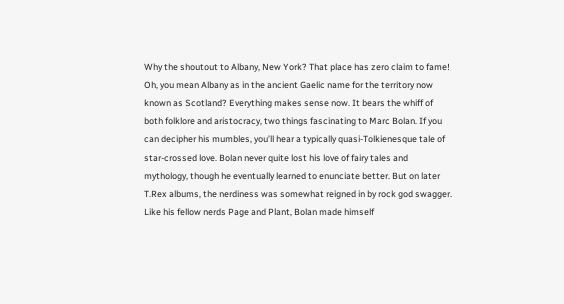Why the shoutout to Albany, New York? That place has zero claim to fame! Oh, you mean Albany as in the ancient Gaelic name for the territory now known as Scotland? Everything makes sense now. It bears the whiff of both folklore and aristocracy, two things fascinating to Marc Bolan. If you can decipher his mumbles, you’ll hear a typically quasi-Tolkienesque tale of star-crossed love. Bolan never quite lost his love of fairy tales and mythology, though he eventually learned to enunciate better. But on later T.Rex albums, the nerdiness was somewhat reigned in by rock god swagger. Like his fellow nerds Page and Plant, Bolan made himself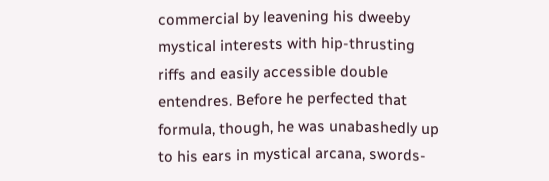commercial by leavening his dweeby mystical interests with hip-thrusting riffs and easily accessible double entendres. Before he perfected that formula, though, he was unabashedly up to his ears in mystical arcana, swords-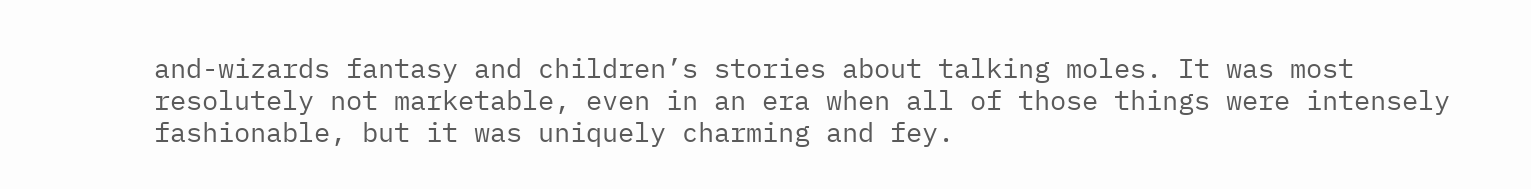and-wizards fantasy and children’s stories about talking moles. It was most resolutely not marketable, even in an era when all of those things were intensely fashionable, but it was uniquely charming and fey.